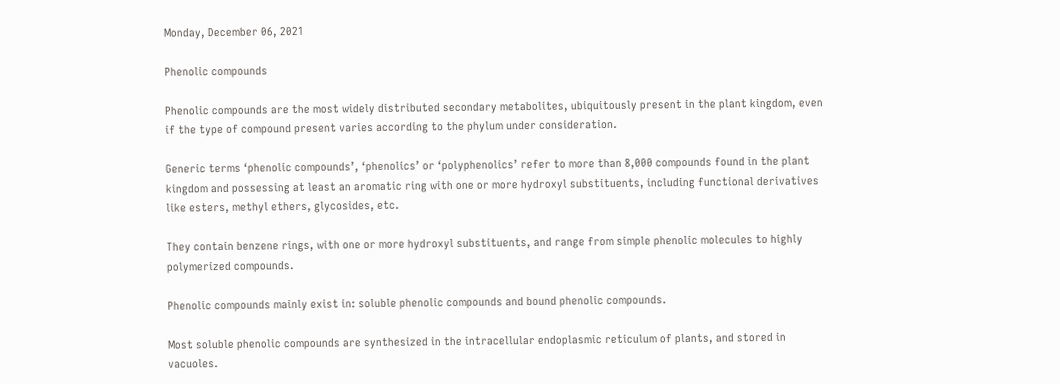Monday, December 06, 2021

Phenolic compounds

Phenolic compounds are the most widely distributed secondary metabolites, ubiquitously present in the plant kingdom, even if the type of compound present varies according to the phylum under consideration.

Generic terms ‘phenolic compounds’, ‘phenolics’ or ‘polyphenolics’ refer to more than 8,000 compounds found in the plant kingdom and possessing at least an aromatic ring with one or more hydroxyl substituents, including functional derivatives like esters, methyl ethers, glycosides, etc.

They contain benzene rings, with one or more hydroxyl substituents, and range from simple phenolic molecules to highly polymerized compounds.

Phenolic compounds mainly exist in: soluble phenolic compounds and bound phenolic compounds.

Most soluble phenolic compounds are synthesized in the intracellular endoplasmic reticulum of plants, and stored in vacuoles.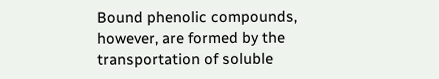Bound phenolic compounds, however, are formed by the transportation of soluble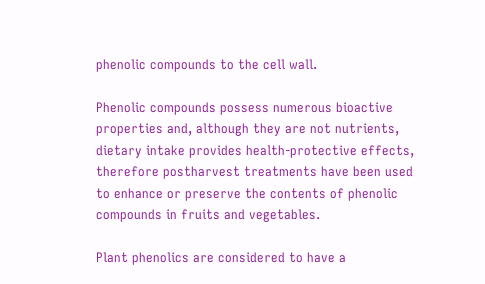phenolic compounds to the cell wall.

Phenolic compounds possess numerous bioactive properties and, although they are not nutrients, dietary intake provides health-protective effects, therefore postharvest treatments have been used to enhance or preserve the contents of phenolic compounds in fruits and vegetables.

Plant phenolics are considered to have a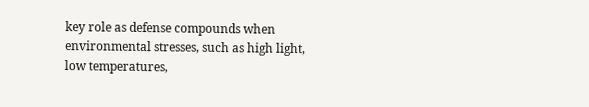key role as defense compounds when environmental stresses, such as high light, low temperatures,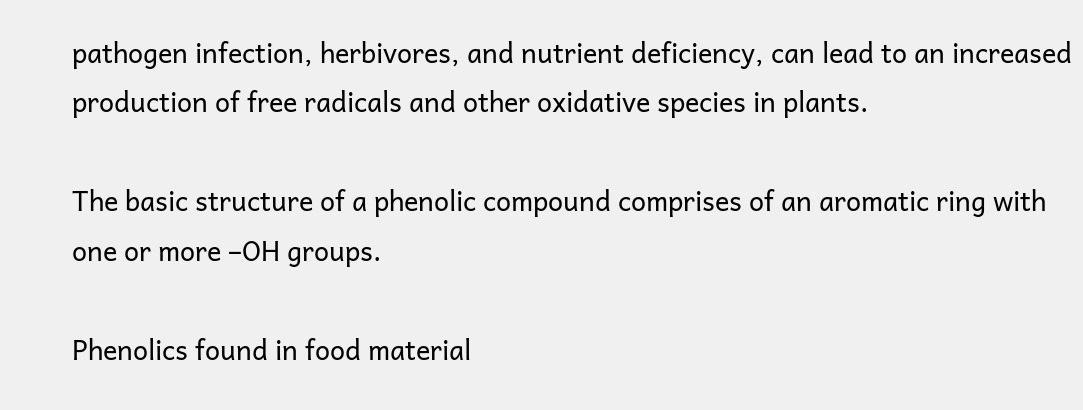pathogen infection, herbivores, and nutrient deficiency, can lead to an increased production of free radicals and other oxidative species in plants.

The basic structure of a phenolic compound comprises of an aromatic ring with one or more –OH groups.

Phenolics found in food material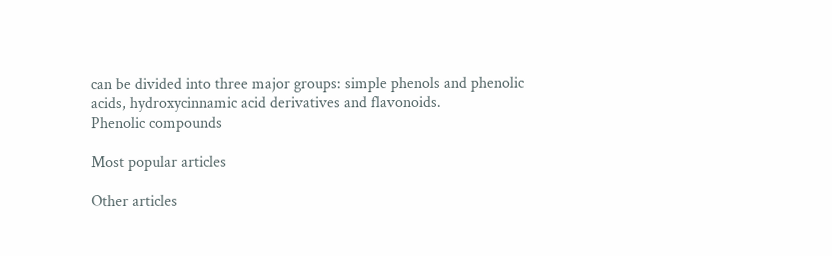can be divided into three major groups: simple phenols and phenolic acids, hydroxycinnamic acid derivatives and flavonoids.
Phenolic compounds

Most popular articles

Other articles